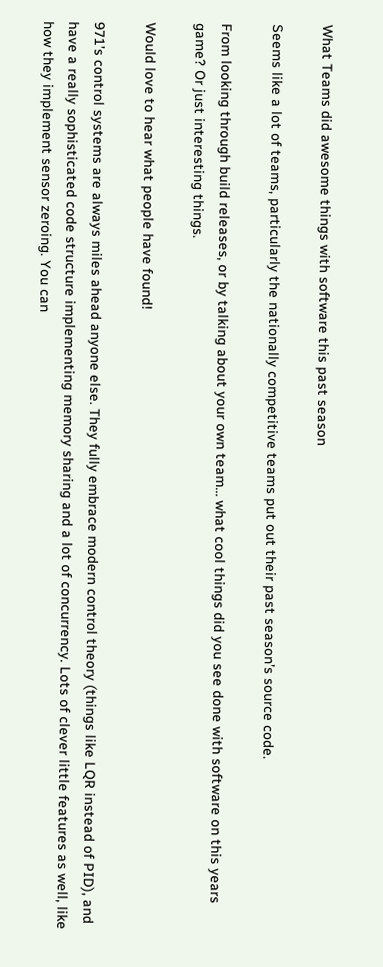What Teams did awesome things with software this past season

Seems like a lot of teams, particularly the nationally competitive teams put out their past season’s source code.

From looking through build releases, or by talking about your own team… what cool things did you see done with software on this years game? Or just interesting things.

Would love to hear what people have found!

971’s control systems are always miles ahead anyone else. They fully embrace modern control theory (things like LQR instead of PID), and have a really sophisticated code structure implementing memory sharing and a lot of concurrency. Lots of clever little features as well, like how they implement sensor zeroing. You can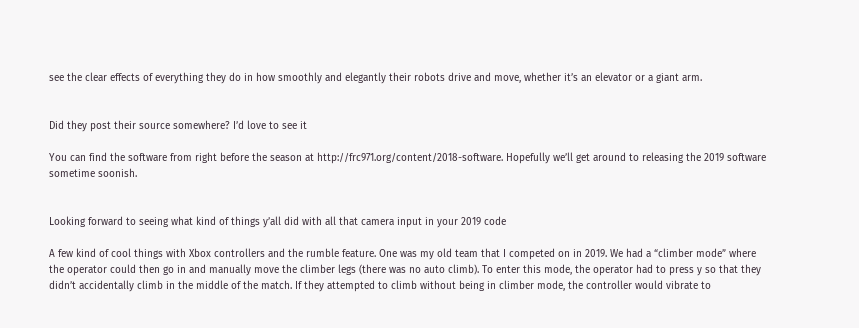see the clear effects of everything they do in how smoothly and elegantly their robots drive and move, whether it’s an elevator or a giant arm.


Did they post their source somewhere? I’d love to see it

You can find the software from right before the season at http://frc971.org/content/2018-software. Hopefully we’ll get around to releasing the 2019 software sometime soonish.


Looking forward to seeing what kind of things y’all did with all that camera input in your 2019 code

A few kind of cool things with Xbox controllers and the rumble feature. One was my old team that I competed on in 2019. We had a “climber mode” where the operator could then go in and manually move the climber legs (there was no auto climb). To enter this mode, the operator had to press y so that they didn’t accidentally climb in the middle of the match. If they attempted to climb without being in climber mode, the controller would vibrate to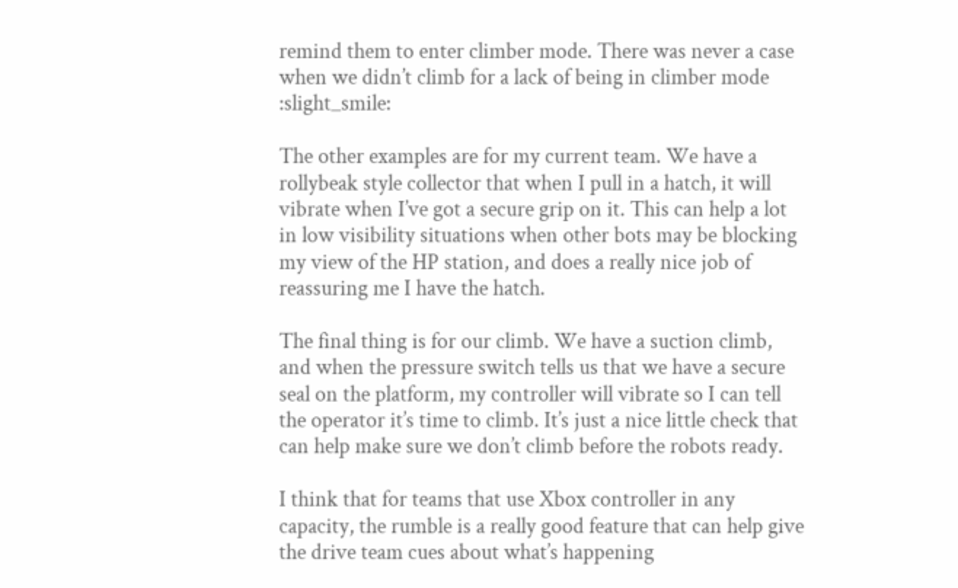remind them to enter climber mode. There was never a case when we didn’t climb for a lack of being in climber mode :slight_smile:

The other examples are for my current team. We have a rollybeak style collector that when I pull in a hatch, it will vibrate when I’ve got a secure grip on it. This can help a lot in low visibility situations when other bots may be blocking my view of the HP station, and does a really nice job of reassuring me I have the hatch.

The final thing is for our climb. We have a suction climb, and when the pressure switch tells us that we have a secure seal on the platform, my controller will vibrate so I can tell the operator it’s time to climb. It’s just a nice little check that can help make sure we don’t climb before the robots ready.

I think that for teams that use Xbox controller in any capacity, the rumble is a really good feature that can help give the drive team cues about what’s happening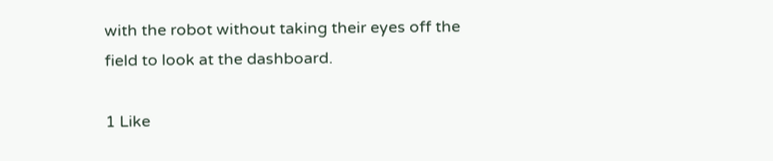with the robot without taking their eyes off the field to look at the dashboard.

1 Like